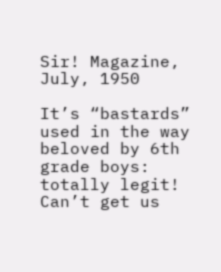Sir! Magazine, July, 1950

It’s “bastards” used in the way beloved by 6th grade boys: totally legit! Can’t get us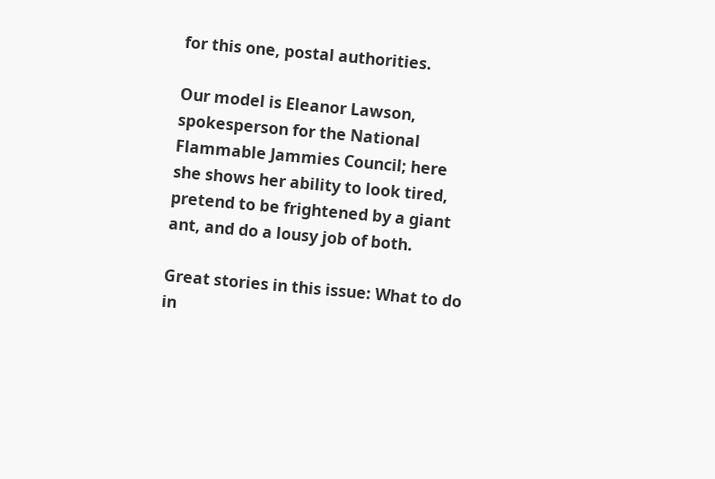for this one, postal authorities.

Our model is Eleanor Lawson, spokesperson for the National Flammable Jammies Council; here she shows her ability to look tired, pretend to be frightened by a giant ant, and do a lousy job of both.

Great stories in this issue: What to do in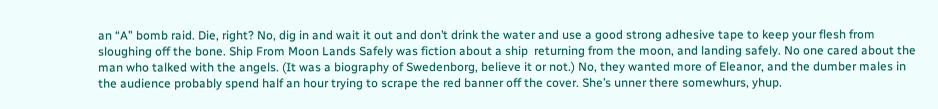an “A” bomb raid. Die, right? No, dig in and wait it out and don’t drink the water and use a good strong adhesive tape to keep your flesh from sloughing off the bone. Ship From Moon Lands Safely was fiction about a ship  returning from the moon, and landing safely. No one cared about the man who talked with the angels. (It was a biography of Swedenborg, believe it or not.) No, they wanted more of Eleanor, and the dumber males in the audience probably spend half an hour trying to scrape the red banner off the cover. She’s unner there somewhurs, yhup.